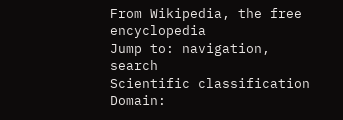From Wikipedia, the free encyclopedia
Jump to: navigation, search
Scientific classification
Domain: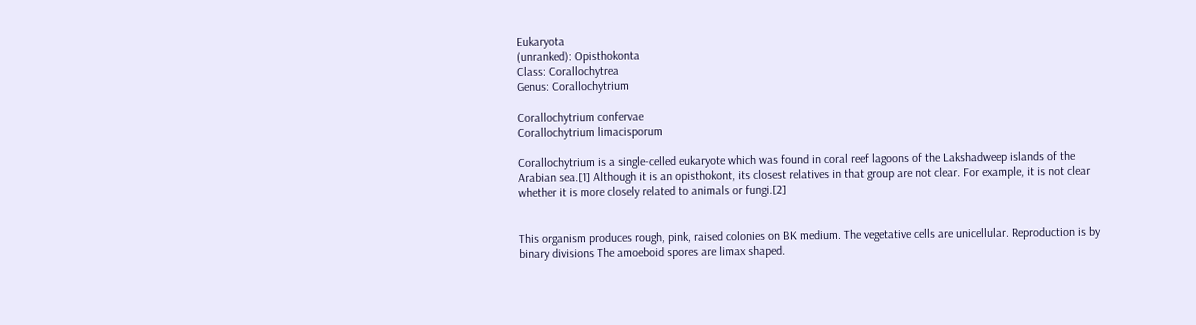Eukaryota
(unranked): Opisthokonta
Class: Corallochytrea
Genus: Corallochytrium

Corallochytrium confervae
Corallochytrium limacisporum

Corallochytrium is a single-celled eukaryote which was found in coral reef lagoons of the Lakshadweep islands of the Arabian sea.[1] Although it is an opisthokont, its closest relatives in that group are not clear. For example, it is not clear whether it is more closely related to animals or fungi.[2]


This organism produces rough, pink, raised colonies on BK medium. The vegetative cells are unicellular. Reproduction is by binary divisions The amoeboid spores are limax shaped.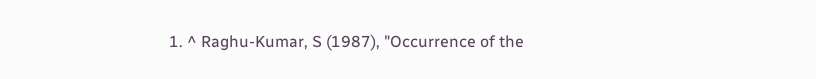1. ^ Raghu-Kumar, S (1987), "Occurrence of the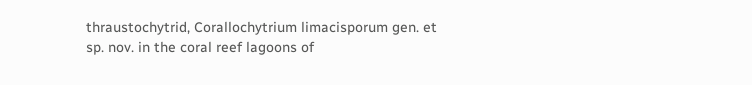thraustochytrid, Corallochytrium limacisporum gen. et sp. nov. in the coral reef lagoons of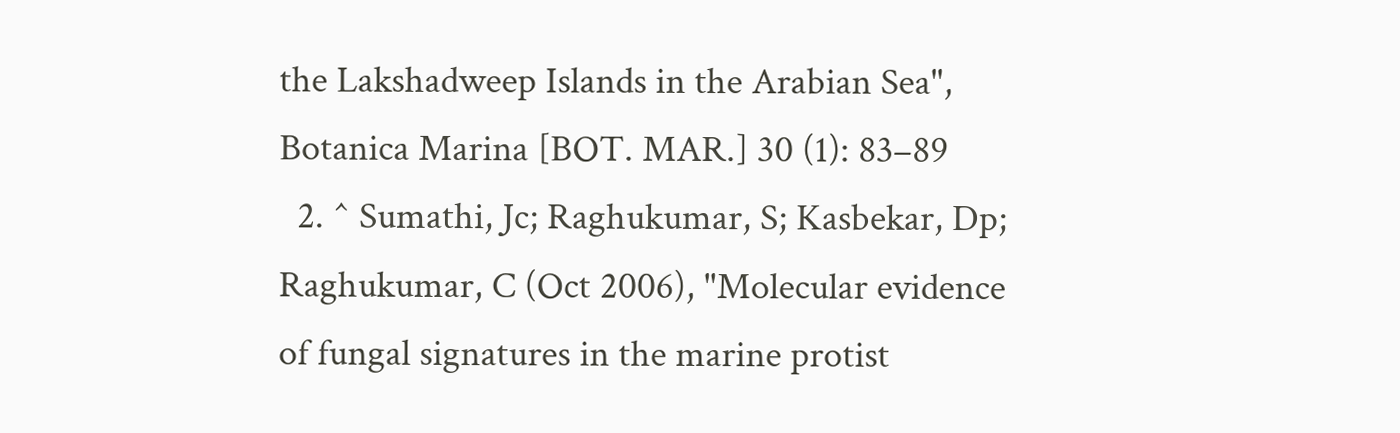the Lakshadweep Islands in the Arabian Sea", Botanica Marina [BOT. MAR.] 30 (1): 83–89
  2. ^ Sumathi, Jc; Raghukumar, S; Kasbekar, Dp; Raghukumar, C (Oct 2006), "Molecular evidence of fungal signatures in the marine protist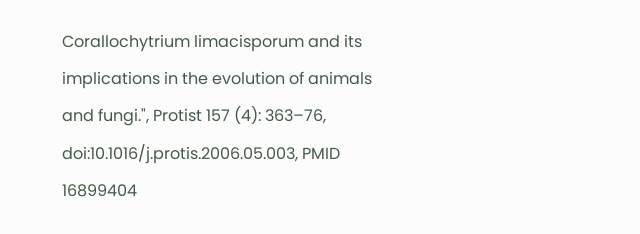Corallochytrium limacisporum and its implications in the evolution of animals and fungi.", Protist 157 (4): 363–76, doi:10.1016/j.protis.2006.05.003, PMID 16899404